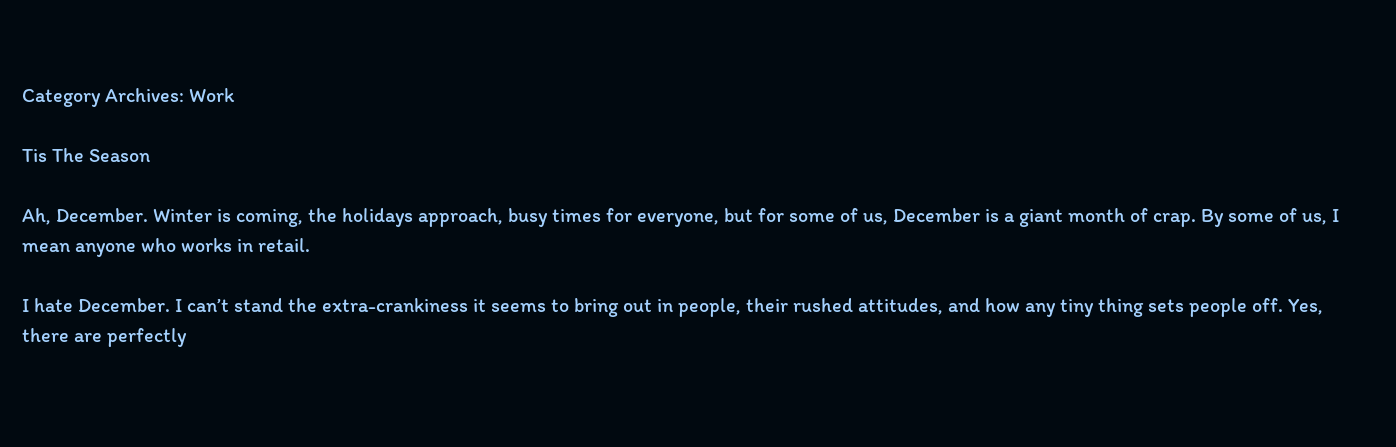Category Archives: Work

Tis The Season

Ah, December. Winter is coming, the holidays approach, busy times for everyone, but for some of us, December is a giant month of crap. By some of us, I mean anyone who works in retail.

I hate December. I can’t stand the extra-crankiness it seems to bring out in people, their rushed attitudes, and how any tiny thing sets people off. Yes, there are perfectly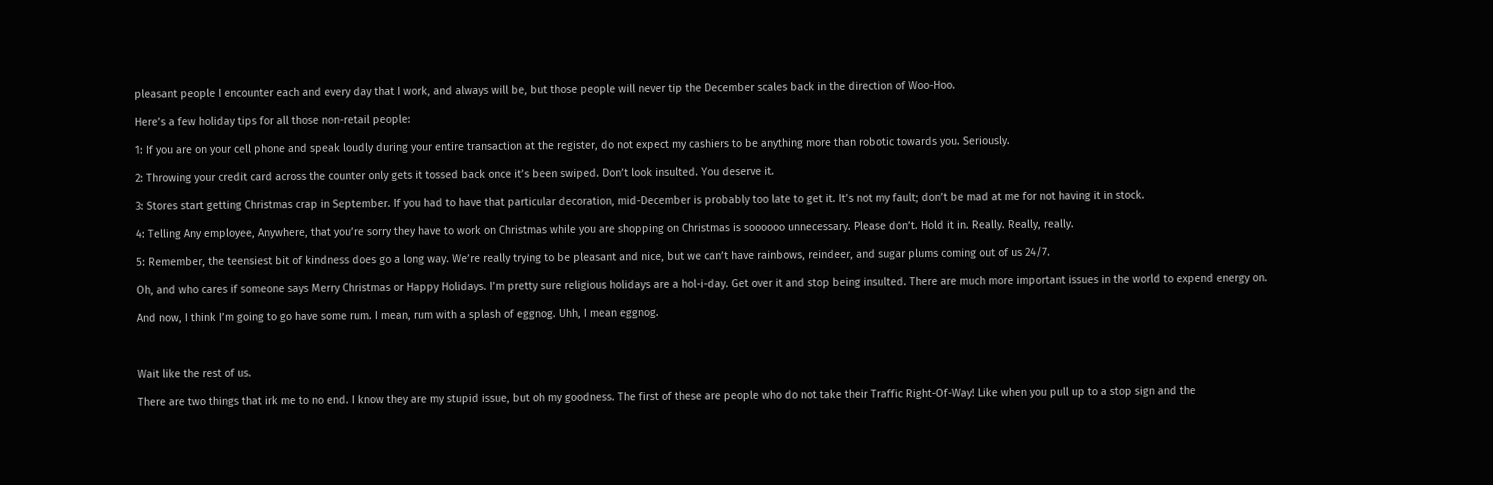pleasant people I encounter each and every day that I work, and always will be, but those people will never tip the December scales back in the direction of Woo-Hoo.

Here’s a few holiday tips for all those non-retail people:

1: If you are on your cell phone and speak loudly during your entire transaction at the register, do not expect my cashiers to be anything more than robotic towards you. Seriously.

2: Throwing your credit card across the counter only gets it tossed back once it’s been swiped. Don’t look insulted. You deserve it.

3: Stores start getting Christmas crap in September. If you had to have that particular decoration, mid-December is probably too late to get it. It’s not my fault; don’t be mad at me for not having it in stock.

4: Telling Any employee, Anywhere, that you’re sorry they have to work on Christmas while you are shopping on Christmas is soooooo unnecessary. Please don’t. Hold it in. Really. Really, really.

5: Remember, the teensiest bit of kindness does go a long way. We’re really trying to be pleasant and nice, but we can’t have rainbows, reindeer, and sugar plums coming out of us 24/7.

Oh, and who cares if someone says Merry Christmas or Happy Holidays. I’m pretty sure religious holidays are a hol-i-day. Get over it and stop being insulted. There are much more important issues in the world to expend energy on.

And now, I think I’m going to go have some rum. I mean, rum with a splash of eggnog. Uhh, I mean eggnog.



Wait like the rest of us.

There are two things that irk me to no end. I know they are my stupid issue, but oh my goodness. The first of these are people who do not take their Traffic Right-Of-Way! Like when you pull up to a stop sign and the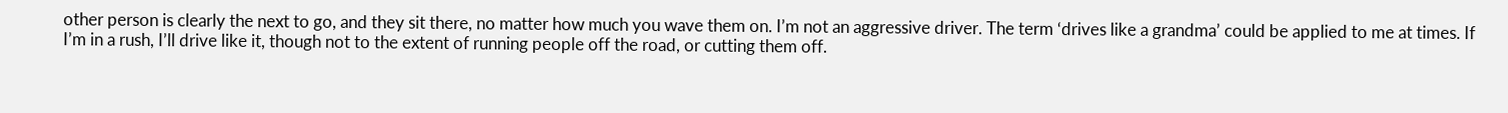other person is clearly the next to go, and they sit there, no matter how much you wave them on. I’m not an aggressive driver. The term ‘drives like a grandma’ could be applied to me at times. If I’m in a rush, I’ll drive like it, though not to the extent of running people off the road, or cutting them off.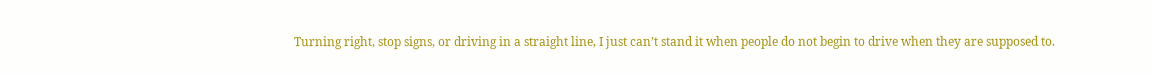Turning right, stop signs, or driving in a straight line, I just can’t stand it when people do not begin to drive when they are supposed to.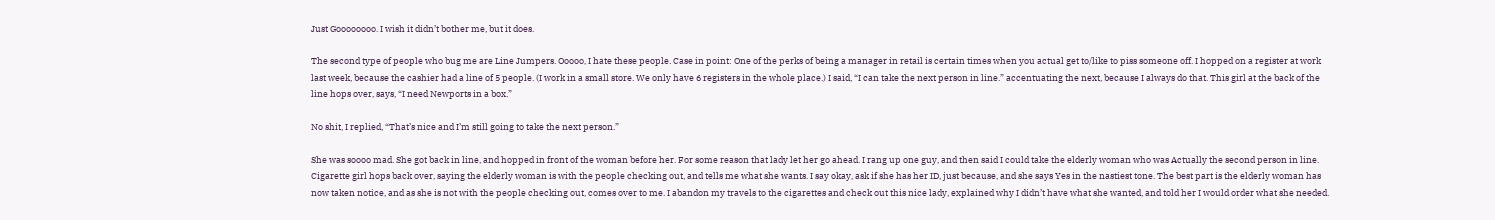Just Goooooooo. I wish it didn’t bother me, but it does.

The second type of people who bug me are Line Jumpers. Ooooo, I hate these people. Case in point: One of the perks of being a manager in retail is certain times when you actual get to/like to piss someone off. I hopped on a register at work last week, because the cashier had a line of 5 people. (I work in a small store. We only have 6 registers in the whole place.) I said, “I can take the next person in line.” accentuating the next, because I always do that. This girl at the back of the line hops over, says, “I need Newports in a box.”

No shit, I replied, “That’s nice and I’m still going to take the next person.”

She was soooo mad. She got back in line, and hopped in front of the woman before her. For some reason that lady let her go ahead. I rang up one guy, and then said I could take the elderly woman who was Actually the second person in line. Cigarette girl hops back over, saying the elderly woman is with the people checking out, and tells me what she wants. I say okay, ask if she has her ID, just because, and she says Yes in the nastiest tone. The best part is the elderly woman has now taken notice, and as she is not with the people checking out, comes over to me. I abandon my travels to the cigarettes and check out this nice lady, explained why I didn’t have what she wanted, and told her I would order what she needed.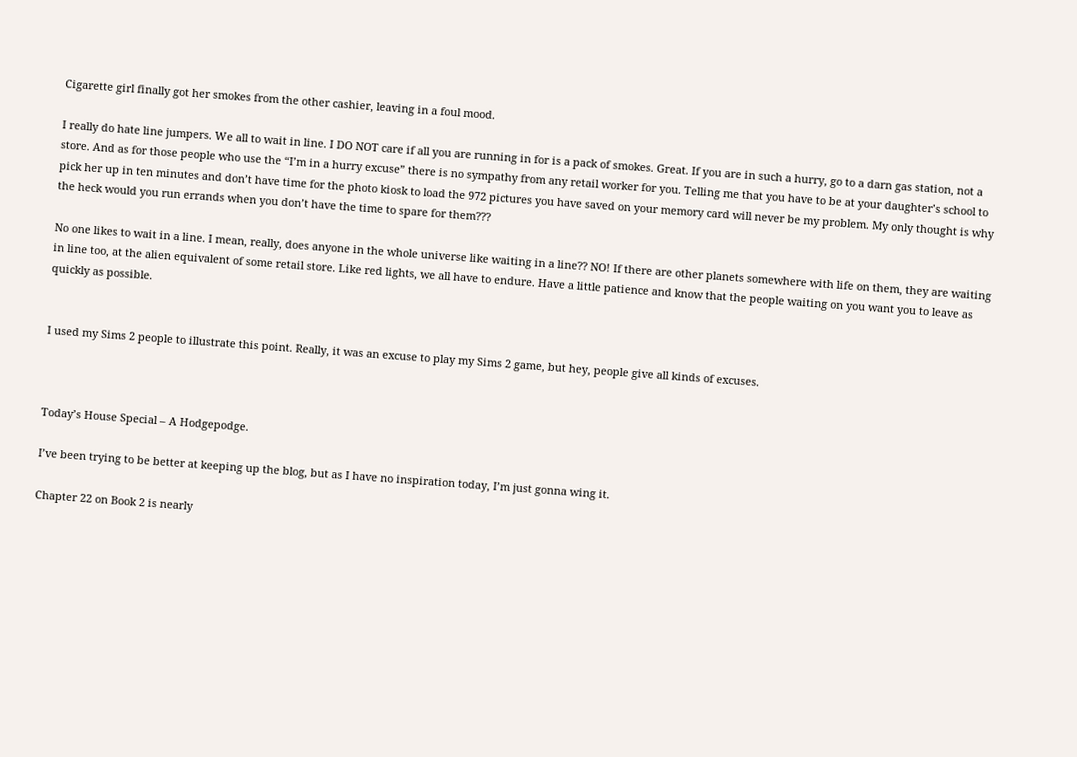Cigarette girl finally got her smokes from the other cashier, leaving in a foul mood.

I really do hate line jumpers. We all to wait in line. I DO NOT care if all you are running in for is a pack of smokes. Great. If you are in such a hurry, go to a darn gas station, not a store. And as for those people who use the “I’m in a hurry excuse” there is no sympathy from any retail worker for you. Telling me that you have to be at your daughter’s school to pick her up in ten minutes and don’t have time for the photo kiosk to load the 972 pictures you have saved on your memory card will never be my problem. My only thought is why the heck would you run errands when you don’t have the time to spare for them???

No one likes to wait in a line. I mean, really, does anyone in the whole universe like waiting in a line?? NO! If there are other planets somewhere with life on them, they are waiting in line too, at the alien equivalent of some retail store. Like red lights, we all have to endure. Have a little patience and know that the people waiting on you want you to leave as quickly as possible.


I used my Sims 2 people to illustrate this point. Really, it was an excuse to play my Sims 2 game, but hey, people give all kinds of excuses.



Today’s House Special – A Hodgepodge.

I’ve been trying to be better at keeping up the blog, but as I have no inspiration today, I’m just gonna wing it.

Chapter 22 on Book 2 is nearly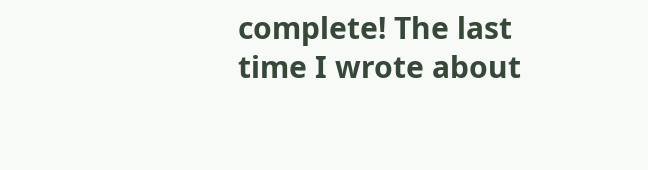complete! The last time I wrote about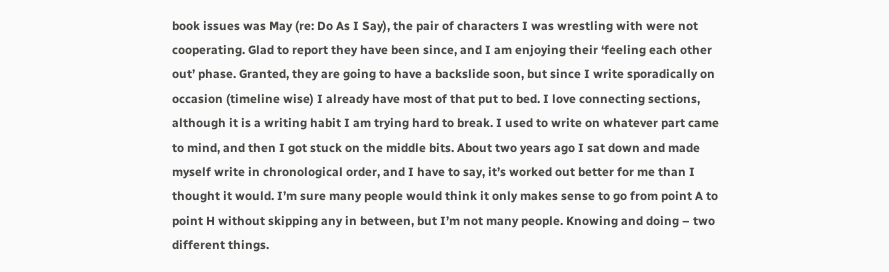book issues was May (re: Do As I Say), the pair of characters I was wrestling with were not cooperating. Glad to report they have been since, and I am enjoying their ‘feeling each other out’ phase. Granted, they are going to have a backslide soon, but since I write sporadically on occasion (timeline wise) I already have most of that put to bed. I love connecting sections, although it is a writing habit I am trying hard to break. I used to write on whatever part came to mind, and then I got stuck on the middle bits. About two years ago I sat down and made myself write in chronological order, and I have to say, it’s worked out better for me than I thought it would. I’m sure many people would think it only makes sense to go from point A to point H without skipping any in between, but I’m not many people. Knowing and doing – two different things.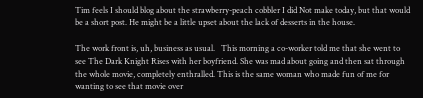Tim feels I should blog about the strawberry-peach cobbler I did Not make today, but that would be a short post. He might be a little upset about the lack of desserts in the house.

The work front is, uh, business as usual.   This morning a co-worker told me that she went to see The Dark Knight Rises with her boyfriend. She was mad about going and then sat through the whole movie, completely enthralled. This is the same woman who made fun of me for wanting to see that movie over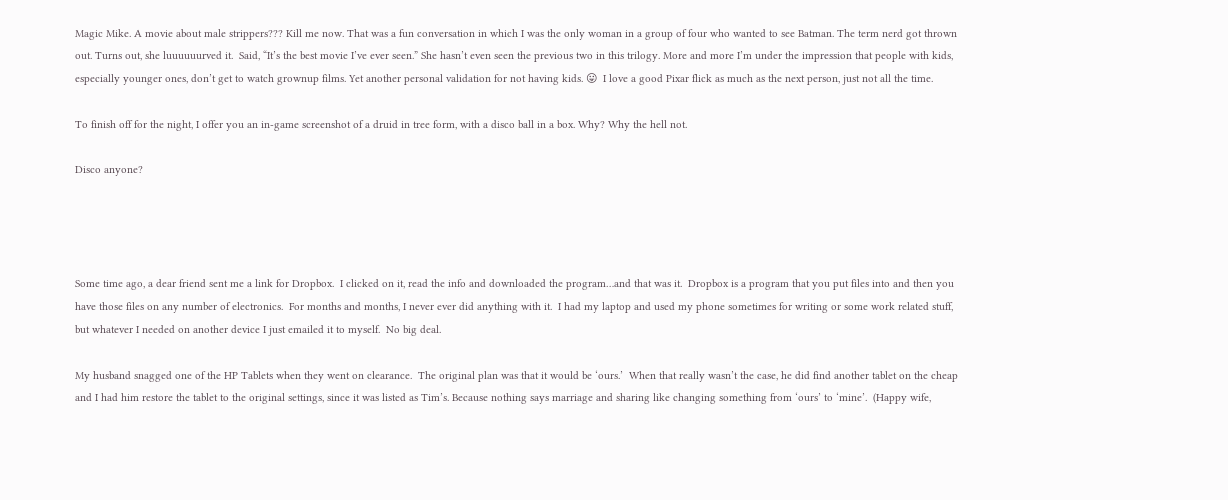Magic Mike. A movie about male strippers??? Kill me now. That was a fun conversation in which I was the only woman in a group of four who wanted to see Batman. The term nerd got thrown out. Turns out, she luuuuuurved it.  Said, “It’s the best movie I’ve ever seen.” She hasn’t even seen the previous two in this trilogy. More and more I’m under the impression that people with kids, especially younger ones, don’t get to watch grownup films. Yet another personal validation for not having kids. 😛  I love a good Pixar flick as much as the next person, just not all the time.

To finish off for the night, I offer you an in-game screenshot of a druid in tree form, with a disco ball in a box. Why? Why the hell not.

Disco anyone?




Some time ago, a dear friend sent me a link for Dropbox.  I clicked on it, read the info and downloaded the program…and that was it.  Dropbox is a program that you put files into and then you have those files on any number of electronics.  For months and months, I never ever did anything with it.  I had my laptop and used my phone sometimes for writing or some work related stuff, but whatever I needed on another device I just emailed it to myself.  No big deal.

My husband snagged one of the HP Tablets when they went on clearance.  The original plan was that it would be ‘ours.’  When that really wasn’t the case, he did find another tablet on the cheap and I had him restore the tablet to the original settings, since it was listed as Tim’s. Because nothing says marriage and sharing like changing something from ‘ours’ to ‘mine’.  (Happy wife,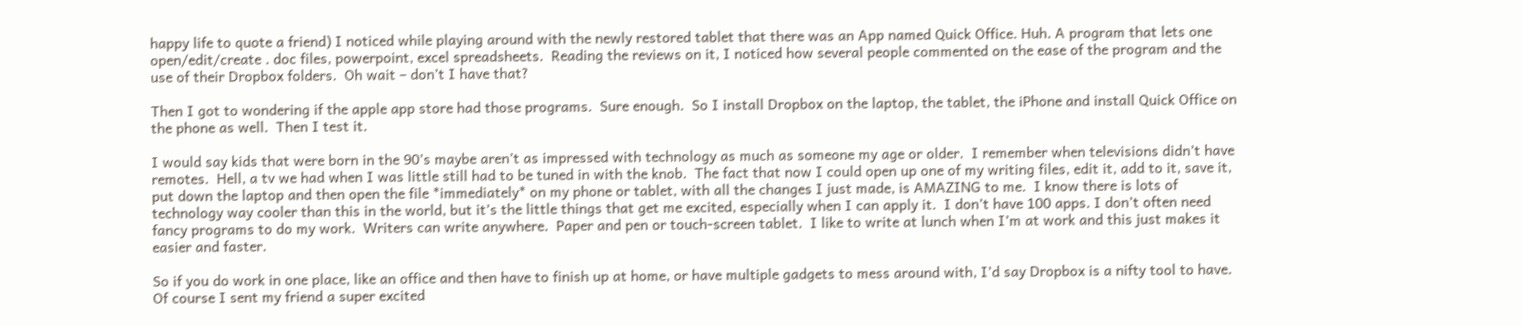happy life to quote a friend) I noticed while playing around with the newly restored tablet that there was an App named Quick Office. Huh. A program that lets one open/edit/create . doc files, powerpoint, excel spreadsheets.  Reading the reviews on it, I noticed how several people commented on the ease of the program and the use of their Dropbox folders.  Oh wait – don’t I have that?

Then I got to wondering if the apple app store had those programs.  Sure enough.  So I install Dropbox on the laptop, the tablet, the iPhone and install Quick Office on the phone as well.  Then I test it.

I would say kids that were born in the 90’s maybe aren’t as impressed with technology as much as someone my age or older.  I remember when televisions didn’t have remotes.  Hell, a tv we had when I was little still had to be tuned in with the knob.  The fact that now I could open up one of my writing files, edit it, add to it, save it, put down the laptop and then open the file *immediately* on my phone or tablet, with all the changes I just made, is AMAZING to me.  I know there is lots of technology way cooler than this in the world, but it’s the little things that get me excited, especially when I can apply it.  I don’t have 100 apps. I don’t often need fancy programs to do my work.  Writers can write anywhere.  Paper and pen or touch-screen tablet.  I like to write at lunch when I’m at work and this just makes it easier and faster.

So if you do work in one place, like an office and then have to finish up at home, or have multiple gadgets to mess around with, I’d say Dropbox is a nifty tool to have.  Of course I sent my friend a super excited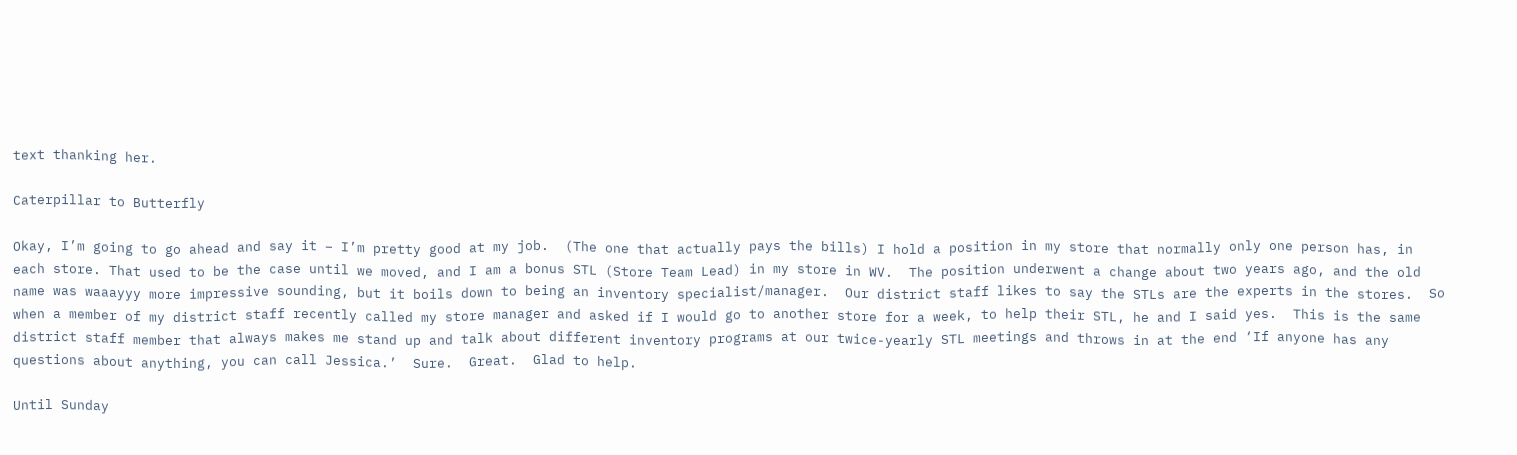text thanking her.

Caterpillar to Butterfly

Okay, I’m going to go ahead and say it – I’m pretty good at my job.  (The one that actually pays the bills) I hold a position in my store that normally only one person has, in each store. That used to be the case until we moved, and I am a bonus STL (Store Team Lead) in my store in WV.  The position underwent a change about two years ago, and the old name was waaayyy more impressive sounding, but it boils down to being an inventory specialist/manager.  Our district staff likes to say the STLs are the experts in the stores.  So when a member of my district staff recently called my store manager and asked if I would go to another store for a week, to help their STL, he and I said yes.  This is the same district staff member that always makes me stand up and talk about different inventory programs at our twice-yearly STL meetings and throws in at the end ‘If anyone has any questions about anything, you can call Jessica.’  Sure.  Great.  Glad to help.

Until Sunday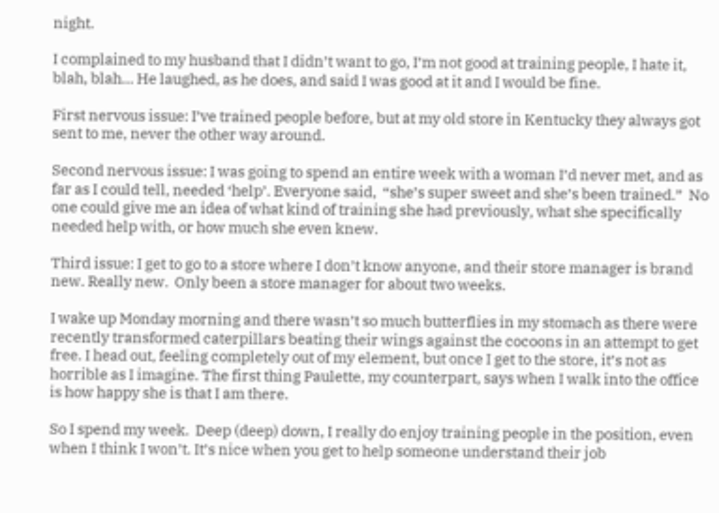night.

I complained to my husband that I didn’t want to go, I’m not good at training people, I hate it, blah, blah… He laughed, as he does, and said I was good at it and I would be fine.

First nervous issue: I’ve trained people before, but at my old store in Kentucky they always got sent to me, never the other way around.

Second nervous issue: I was going to spend an entire week with a woman I’d never met, and as far as I could tell, needed ‘help’. Everyone said,  “she’s super sweet and she’s been trained.”  No one could give me an idea of what kind of training she had previously, what she specifically needed help with, or how much she even knew.

Third issue: I get to go to a store where I don’t know anyone, and their store manager is brand new. Really new.  Only been a store manager for about two weeks.

I wake up Monday morning and there wasn’t so much butterflies in my stomach as there were recently transformed caterpillars beating their wings against the cocoons in an attempt to get free. I head out, feeling completely out of my element, but once I get to the store, it’s not as horrible as I imagine. The first thing Paulette, my counterpart, says when I walk into the office is how happy she is that I am there.

So I spend my week.  Deep (deep) down, I really do enjoy training people in the position, even when I think I won’t. It’s nice when you get to help someone understand their job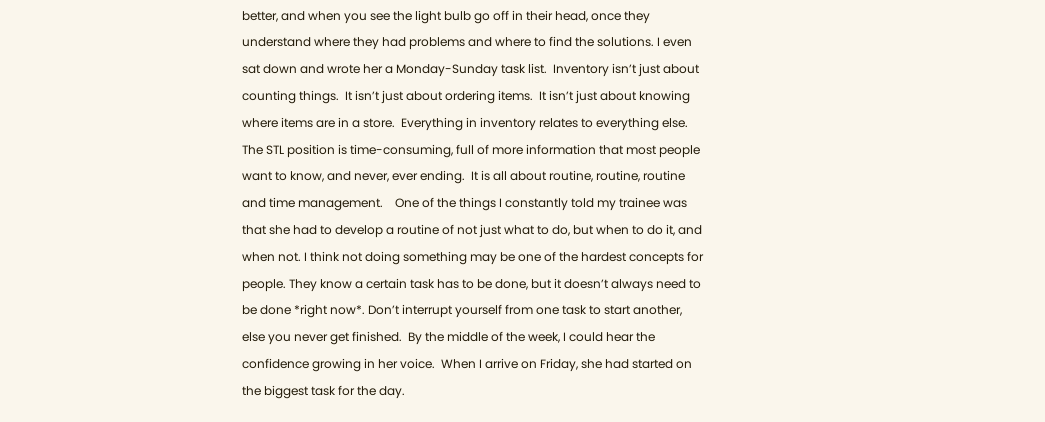better, and when you see the light bulb go off in their head, once they understand where they had problems and where to find the solutions. I even sat down and wrote her a Monday-Sunday task list.  Inventory isn’t just about counting things.  It isn’t just about ordering items.  It isn’t just about knowing where items are in a store.  Everything in inventory relates to everything else.  The STL position is time-consuming, full of more information that most people want to know, and never, ever ending.  It is all about routine, routine, routine and time management.    One of the things I constantly told my trainee was that she had to develop a routine of not just what to do, but when to do it, and when not. I think not doing something may be one of the hardest concepts for people. They know a certain task has to be done, but it doesn’t always need to be done *right now*. Don’t interrupt yourself from one task to start another, else you never get finished.  By the middle of the week, I could hear the confidence growing in her voice.  When I arrive on Friday, she had started on the biggest task for the day.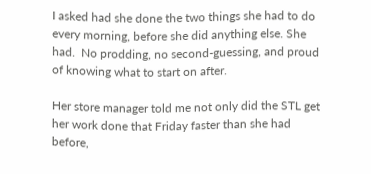I asked had she done the two things she had to do every morning, before she did anything else. She had.  No prodding, no second-guessing, and proud of knowing what to start on after.

Her store manager told me not only did the STL get her work done that Friday faster than she had before,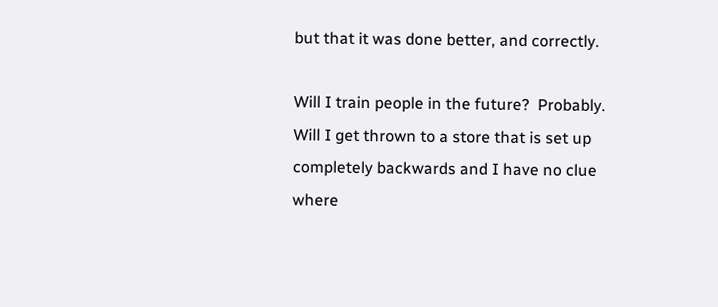but that it was done better, and correctly.

Will I train people in the future?  Probably.  Will I get thrown to a store that is set up completely backwards and I have no clue where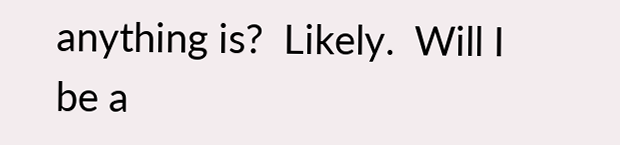anything is?  Likely.  Will I be a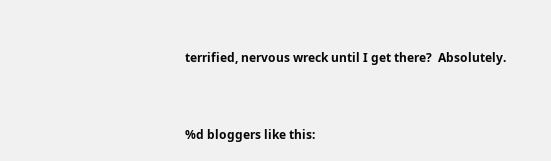terrified, nervous wreck until I get there?  Absolutely.


%d bloggers like this: